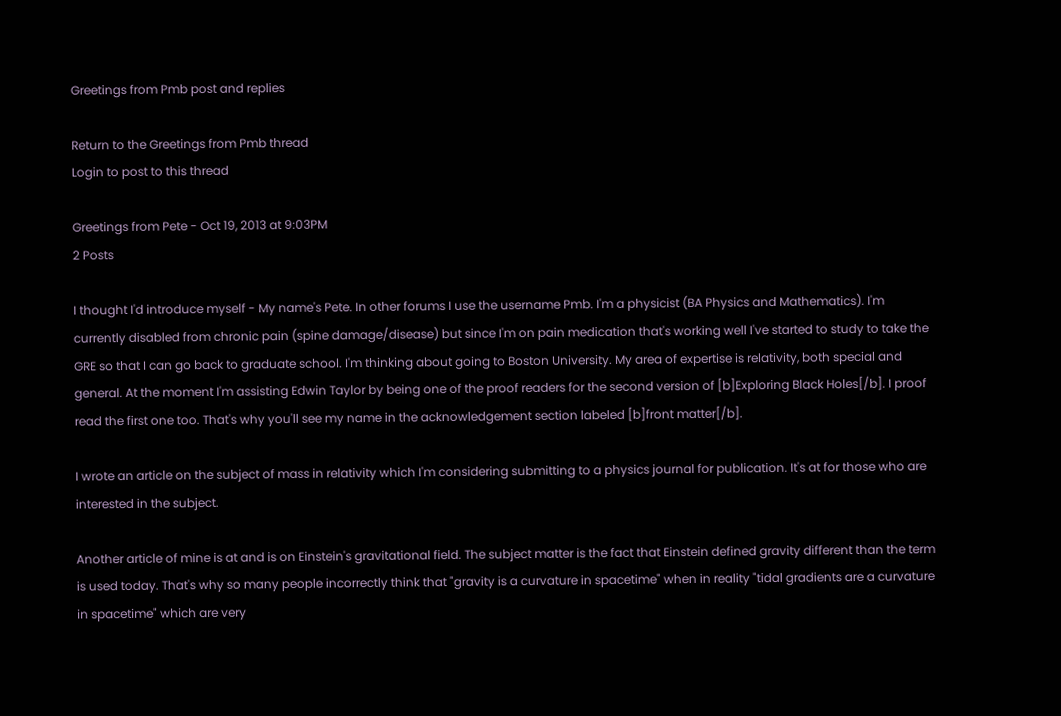Greetings from Pmb post and replies

Return to the Greetings from Pmb thread
Login to post to this thread

Greetings from Pete - Oct 19, 2013 at 9:03PM
2 Posts

I thought I'd introduce myself - My name's Pete. In other forums I use the username Pmb. I'm a physicist (BA Physics and Mathematics). I'm currently disabled from chronic pain (spine damage/disease) but since I'm on pain medication that's working well I've started to study to take the GRE so that I can go back to graduate school. I'm thinking about going to Boston University. My area of expertise is relativity, both special and general. At the moment I'm assisting Edwin Taylor by being one of the proof readers for the second version of [b]Exploring Black Holes[/b]. I proof read the first one too. That's why you'll see my name in the acknowledgement section labeled [b]front matter[/b].

I wrote an article on the subject of mass in relativity which I'm considering submitting to a physics journal for publication. It's at for those who are interested in the subject.

Another article of mine is at and is on Einstein's gravitational field. The subject matter is the fact that Einstein defined gravity different than the term is used today. That's why so many people incorrectly think that "gravity is a curvature in spacetime" when in reality "tidal gradients are a curvature in spacetime" which are very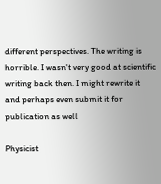different perspectives. The writing is horrible. I wasn't very good at scientific writing back then. I might rewrite it and perhaps even submit it for publication as well

Physicist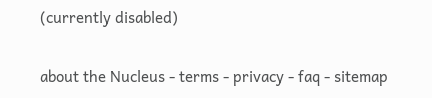(currently disabled)

about the Nucleus - terms - privacy - faq - sitemap